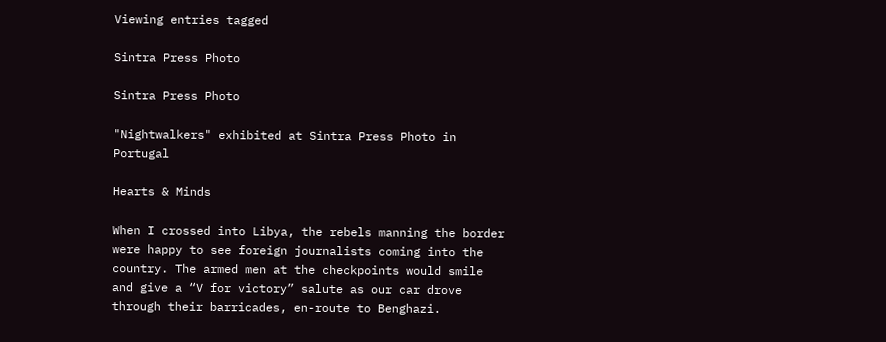Viewing entries tagged

Sintra Press Photo

Sintra Press Photo

"Nightwalkers" exhibited at Sintra Press Photo in Portugal

Hearts & Minds

When I crossed into Libya, the rebels manning the border were happy to see foreign journalists coming into the country. The armed men at the checkpoints would smile and give a “V for victory” salute as our car drove through their barricades, en-route to Benghazi.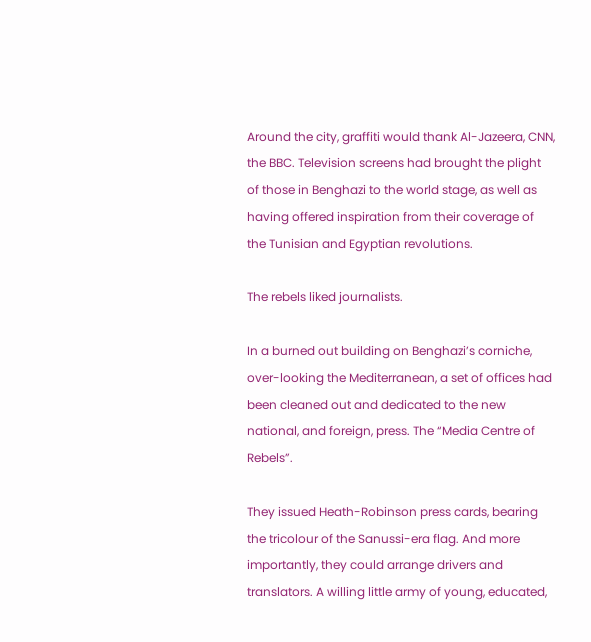Around the city, graffiti would thank Al-Jazeera, CNN, the BBC. Television screens had brought the plight of those in Benghazi to the world stage, as well as having offered inspiration from their coverage of the Tunisian and Egyptian revolutions.

The rebels liked journalists.

In a burned out building on Benghazi’s corniche, over-looking the Mediterranean, a set of offices had been cleaned out and dedicated to the new national, and foreign, press. The “Media Centre of Rebels”.

They issued Heath-Robinson press cards, bearing the tricolour of the Sanussi-era flag. And more importantly, they could arrange drivers and translators. A willing little army of young, educated,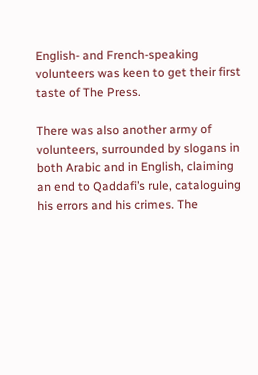English- and French-speaking volunteers was keen to get their first taste of The Press.

There was also another army of volunteers, surrounded by slogans in both Arabic and in English, claiming an end to Qaddafi’s rule, cataloguing his errors and his crimes. The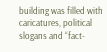building was filled with caricatures, political slogans and “fact-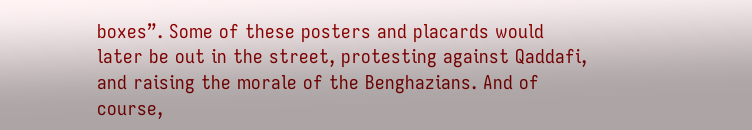boxes”. Some of these posters and placards would later be out in the street, protesting against Qaddafi, and raising the morale of the Benghazians. And of course,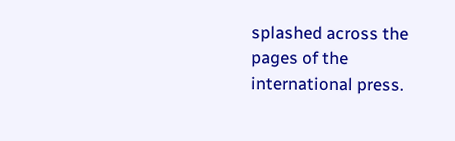splashed across the pages of the international press.